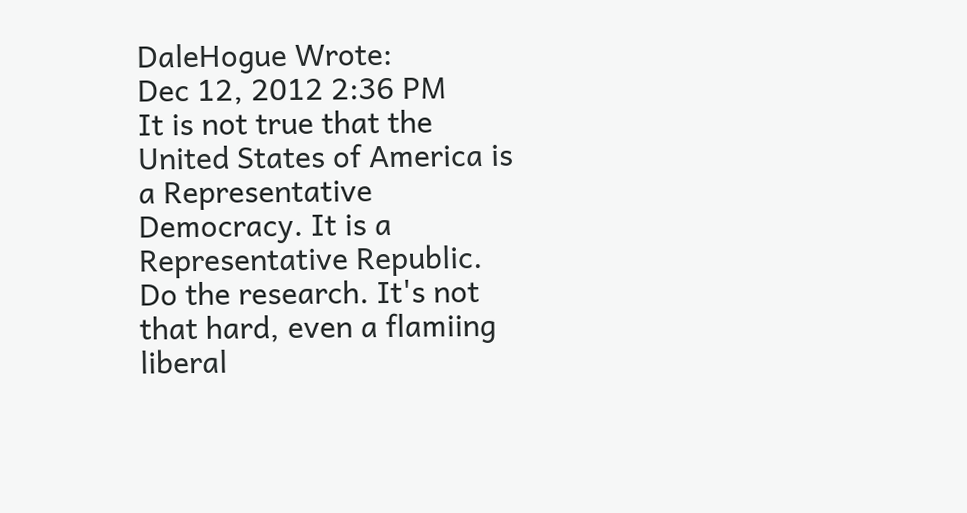DaleHogue Wrote:
Dec 12, 2012 2:36 PM
It is not true that the United States of America is a Representative Democracy. It is a Representative Republic. Do the research. It's not that hard, even a flamiing liberal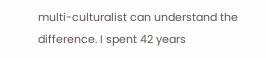multi-culturalist can understand the difference. I spent 42 years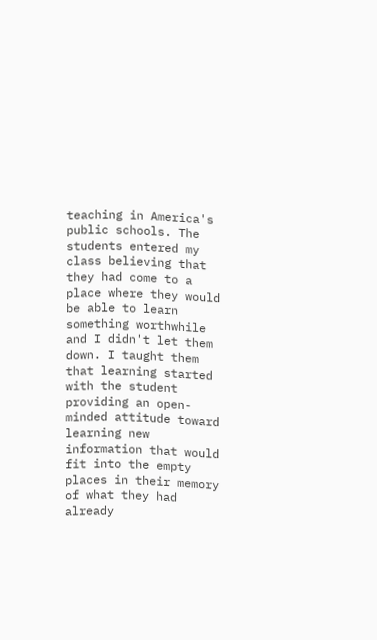teaching in America's public schools. The students entered my class believing that they had come to a place where they would be able to learn something worthwhile and I didn't let them down. I taught them that learning started with the student providing an open-minded attitude toward learning new information that would fit into the empty places in their memory of what they had already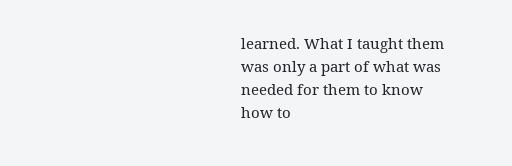learned. What I taught them was only a part of what was needed for them to know how to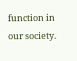function in our society.